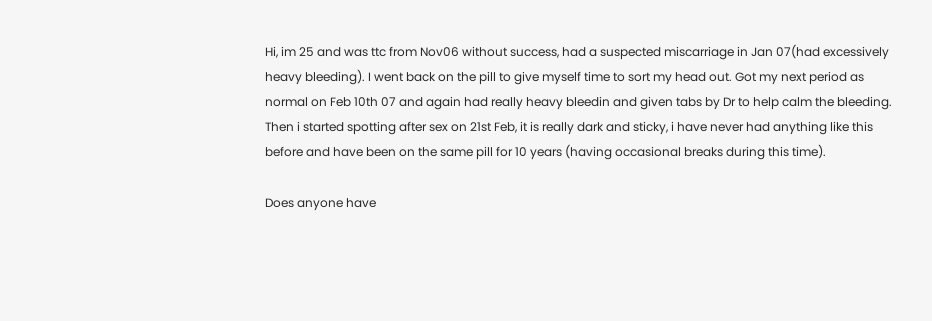Hi, im 25 and was ttc from Nov06 without success, had a suspected miscarriage in Jan 07(had excessively heavy bleeding). I went back on the pill to give myself time to sort my head out. Got my next period as normal on Feb 10th 07 and again had really heavy bleedin and given tabs by Dr to help calm the bleeding. Then i started spotting after sex on 21st Feb, it is really dark and sticky, i have never had anything like this before and have been on the same pill for 10 years (having occasional breaks during this time).

Does anyone have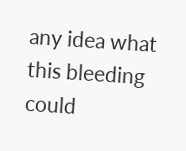any idea what this bleeding could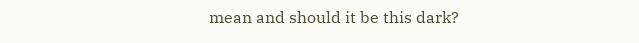mean and should it be this dark?